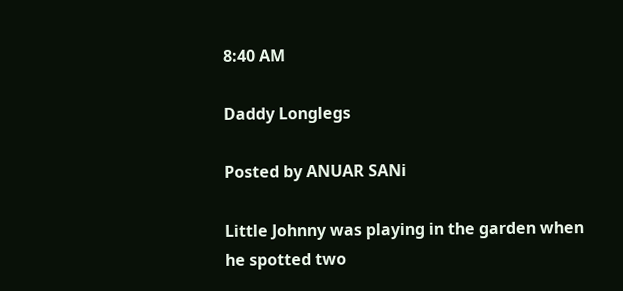8:40 AM

Daddy Longlegs

Posted by ANUAR SANi

Little Johnny was playing in the garden when he spotted two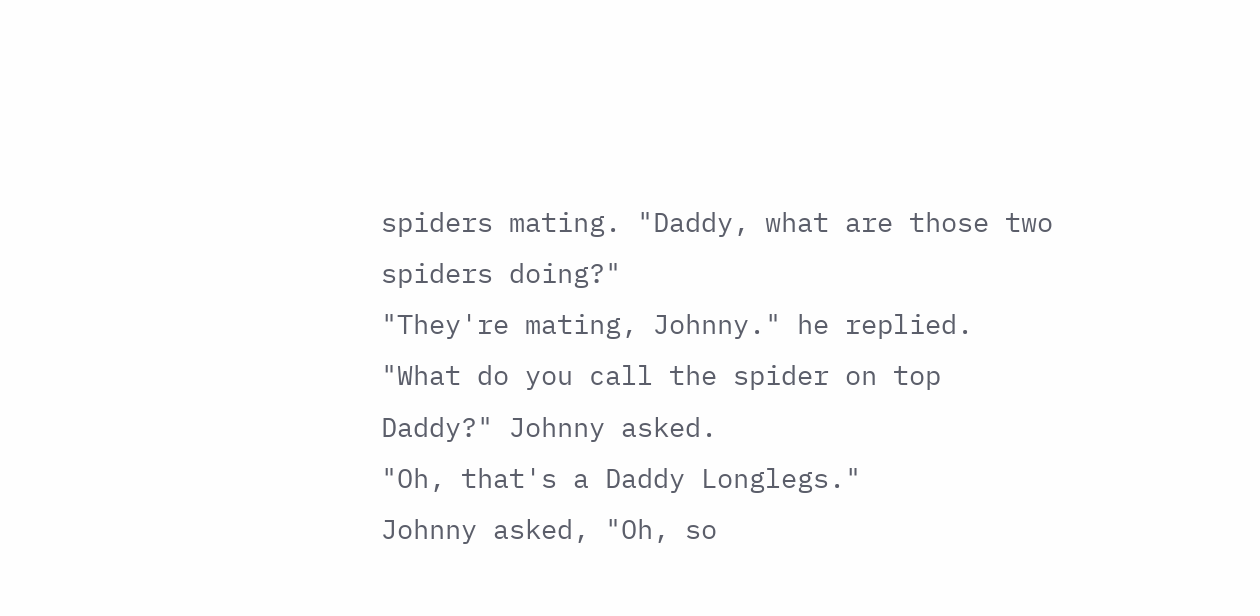spiders mating. "Daddy, what are those two spiders doing?"
"They're mating, Johnny." he replied.
"What do you call the spider on top Daddy?" Johnny asked.
"Oh, that's a Daddy Longlegs."
Johnny asked, "Oh, so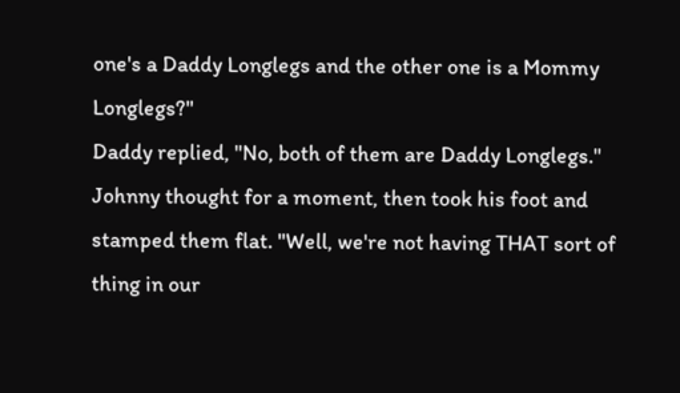one's a Daddy Longlegs and the other one is a Mommy Longlegs?"
Daddy replied, "No, both of them are Daddy Longlegs."
Johnny thought for a moment, then took his foot and stamped them flat. "Well, we're not having THAT sort of thing in our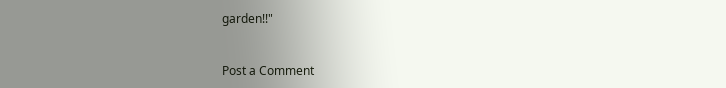garden!!"


Post a Comment